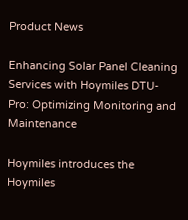Product News

Enhancing Solar Panel Cleaning Services with Hoymiles DTU-Pro: Optimizing Monitoring and Maintenance

Hoymiles introduces the Hoymiles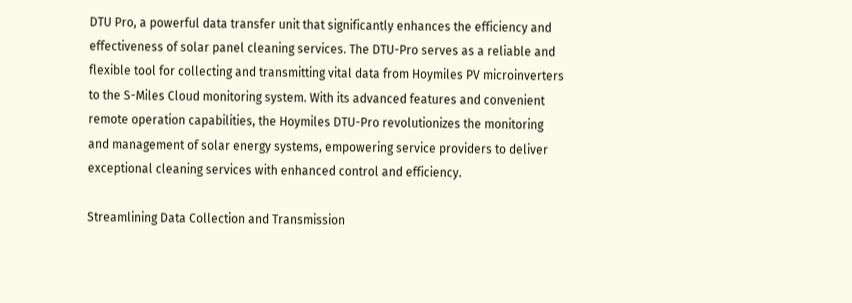DTU Pro, a powerful data transfer unit that significantly enhances the efficiency and effectiveness of solar panel cleaning services. The DTU-Pro serves as a reliable and flexible tool for collecting and transmitting vital data from Hoymiles PV microinverters to the S-Miles Cloud monitoring system. With its advanced features and convenient remote operation capabilities, the Hoymiles DTU-Pro revolutionizes the monitoring and management of solar energy systems, empowering service providers to deliver exceptional cleaning services with enhanced control and efficiency.

Streamlining Data Collection and Transmission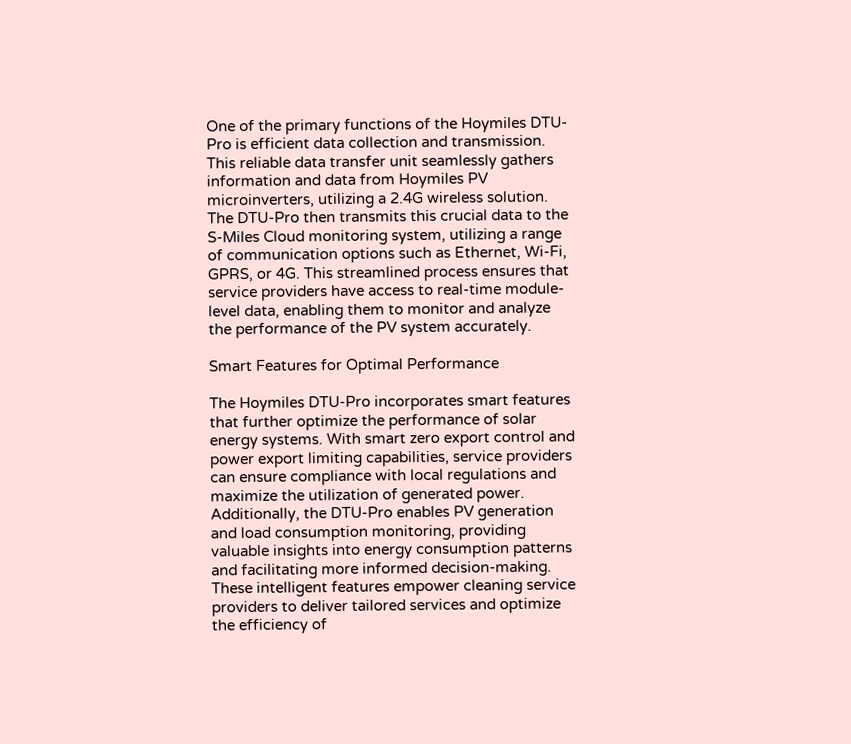One of the primary functions of the Hoymiles DTU-Pro is efficient data collection and transmission. This reliable data transfer unit seamlessly gathers information and data from Hoymiles PV microinverters, utilizing a 2.4G wireless solution. The DTU-Pro then transmits this crucial data to the S-Miles Cloud monitoring system, utilizing a range of communication options such as Ethernet, Wi-Fi, GPRS, or 4G. This streamlined process ensures that service providers have access to real-time module-level data, enabling them to monitor and analyze the performance of the PV system accurately.

Smart Features for Optimal Performance

The Hoymiles DTU-Pro incorporates smart features that further optimize the performance of solar energy systems. With smart zero export control and power export limiting capabilities, service providers can ensure compliance with local regulations and maximize the utilization of generated power. Additionally, the DTU-Pro enables PV generation and load consumption monitoring, providing valuable insights into energy consumption patterns and facilitating more informed decision-making. These intelligent features empower cleaning service providers to deliver tailored services and optimize the efficiency of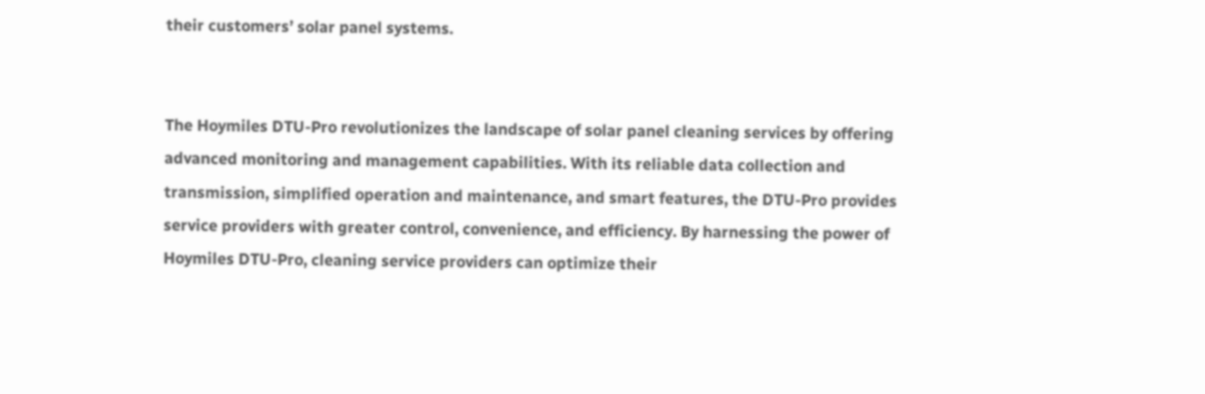their customers’ solar panel systems.


The Hoymiles DTU-Pro revolutionizes the landscape of solar panel cleaning services by offering advanced monitoring and management capabilities. With its reliable data collection and transmission, simplified operation and maintenance, and smart features, the DTU-Pro provides service providers with greater control, convenience, and efficiency. By harnessing the power of Hoymiles DTU-Pro, cleaning service providers can optimize their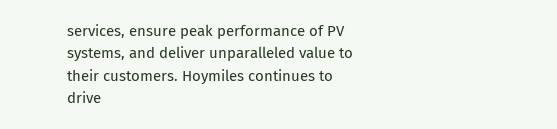services, ensure peak performance of PV systems, and deliver unparalleled value to their customers. Hoymiles continues to drive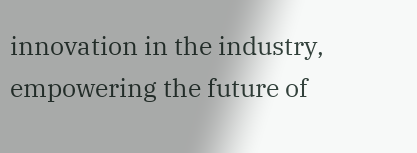innovation in the industry, empowering the future of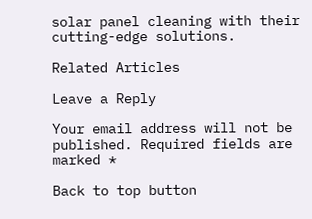solar panel cleaning with their cutting-edge solutions.

Related Articles

Leave a Reply

Your email address will not be published. Required fields are marked *

Back to top button